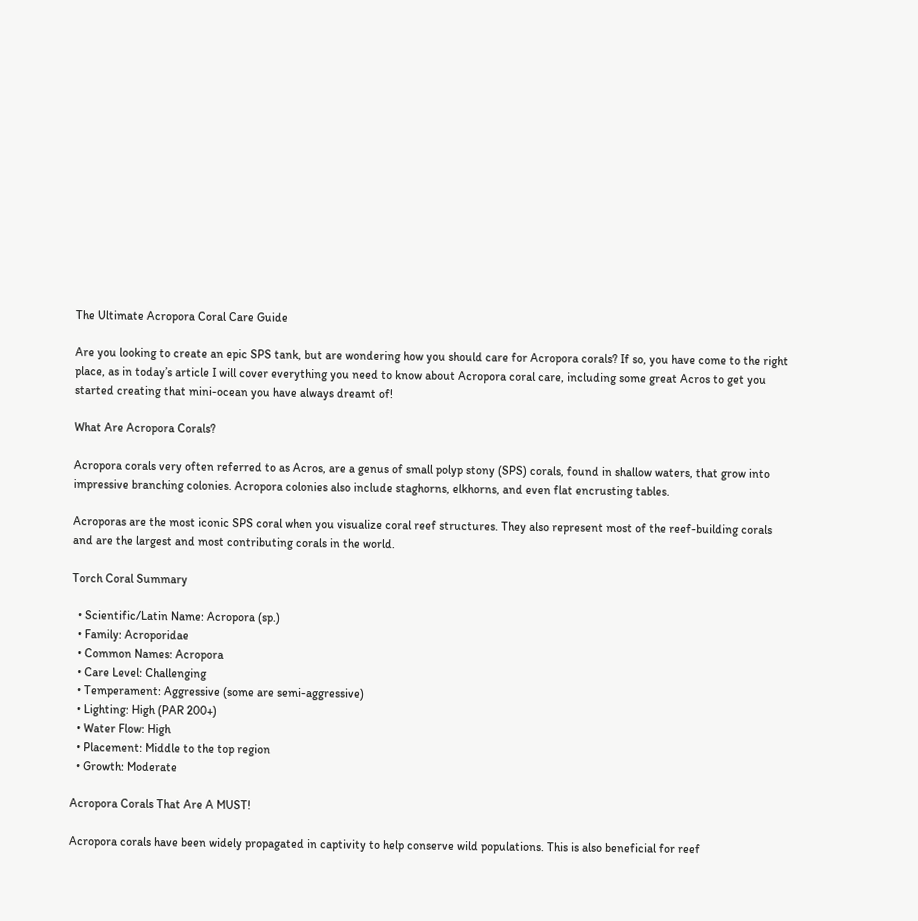The Ultimate Acropora Coral Care Guide

Are you looking to create an epic SPS tank, but are wondering how you should care for Acropora corals? If so, you have come to the right place, as in today’s article I will cover everything you need to know about Acropora coral care, including some great Acros to get you started creating that mini-ocean you have always dreamt of!

What Are Acropora Corals?

Acropora corals very often referred to as Acros, are a genus of small polyp stony (SPS) corals, found in shallow waters, that grow into impressive branching colonies. Acropora colonies also include staghorns, elkhorns, and even flat encrusting tables.

Acroporas are the most iconic SPS coral when you visualize coral reef structures. They also represent most of the reef-building corals and are the largest and most contributing corals in the world.

Torch Coral Summary

  • Scientific/Latin Name: Acropora (sp.)
  • Family: Acroporidae
  • Common Names: Acropora
  • Care Level: Challenging
  • Temperament: Aggressive (some are semi-aggressive)
  • Lighting: High (PAR 200+)
  • Water Flow: High
  • Placement: Middle to the top region
  • Growth: Moderate

Acropora Corals That Are A MUST!

Acropora corals have been widely propagated in captivity to help conserve wild populations. This is also beneficial for reef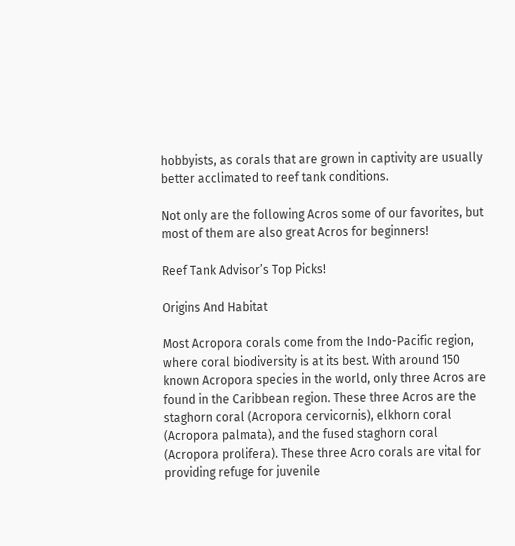hobbyists, as corals that are grown in captivity are usually better acclimated to reef tank conditions.

Not only are the following Acros some of our favorites, but most of them are also great Acros for beginners!

Reef Tank Advisor’s Top Picks!

Origins And Habitat

Most Acropora corals come from the Indo-Pacific region, where coral biodiversity is at its best. With around 150 known Acropora species in the world, only three Acros are found in the Caribbean region. These three Acros are the staghorn coral (Acropora cervicornis), elkhorn coral (Acropora palmata), and the fused staghorn coral (Acropora prolifera). These three Acro corals are vital for providing refuge for juvenile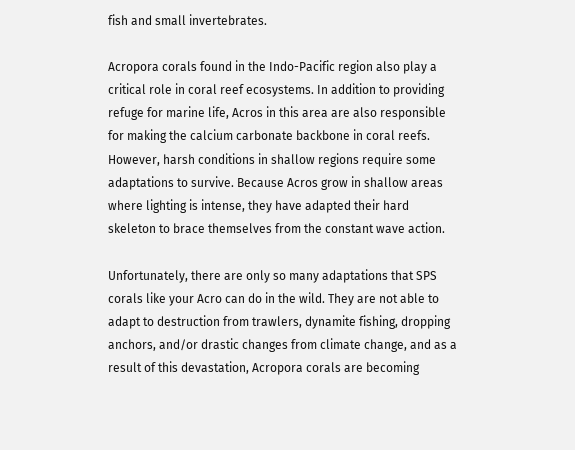fish and small invertebrates.

Acropora corals found in the Indo-Pacific region also play a critical role in coral reef ecosystems. In addition to providing refuge for marine life, Acros in this area are also responsible for making the calcium carbonate backbone in coral reefs. However, harsh conditions in shallow regions require some adaptations to survive. Because Acros grow in shallow areas where lighting is intense, they have adapted their hard skeleton to brace themselves from the constant wave action.

Unfortunately, there are only so many adaptations that SPS corals like your Acro can do in the wild. They are not able to adapt to destruction from trawlers, dynamite fishing, dropping anchors, and/or drastic changes from climate change, and as a result of this devastation, Acropora corals are becoming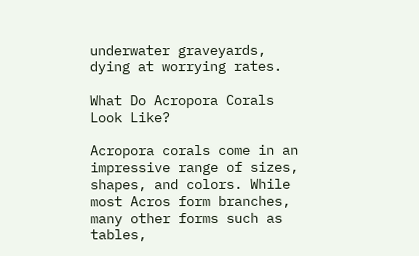underwater graveyards, dying at worrying rates.

What Do Acropora Corals Look Like?

Acropora corals come in an impressive range of sizes, shapes, and colors. While most Acros form branches, many other forms such as tables,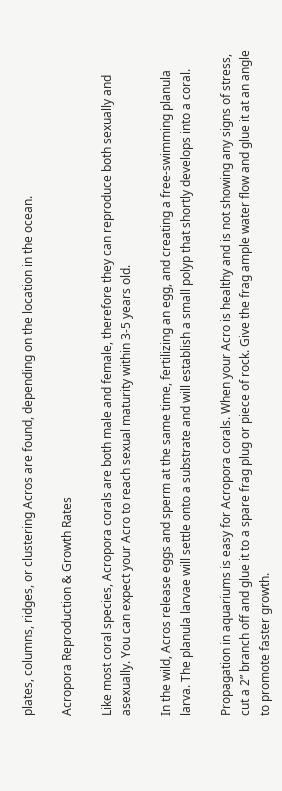plates, columns, ridges, or clustering Acros are found, depending on the location in the ocean.

Acropora Reproduction & Growth Rates

Like most coral species, Acropora corals are both male and female, therefore they can reproduce both sexually and asexually. You can expect your Acro to reach sexual maturity within 3-5 years old.

In the wild, Acros release eggs and sperm at the same time, fertilizing an egg, and creating a free-swimming planula larva. The planula larvae will settle onto a substrate and will establish a small polyp that shortly develops into a coral.

Propagation in aquariums is easy for Acropora corals. When your Acro is healthy and is not showing any signs of stress, cut a 2” branch off and glue it to a spare frag plug or piece of rock. Give the frag ample water flow and glue it at an angle to promote faster growth.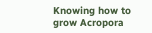Knowing how to grow Acropora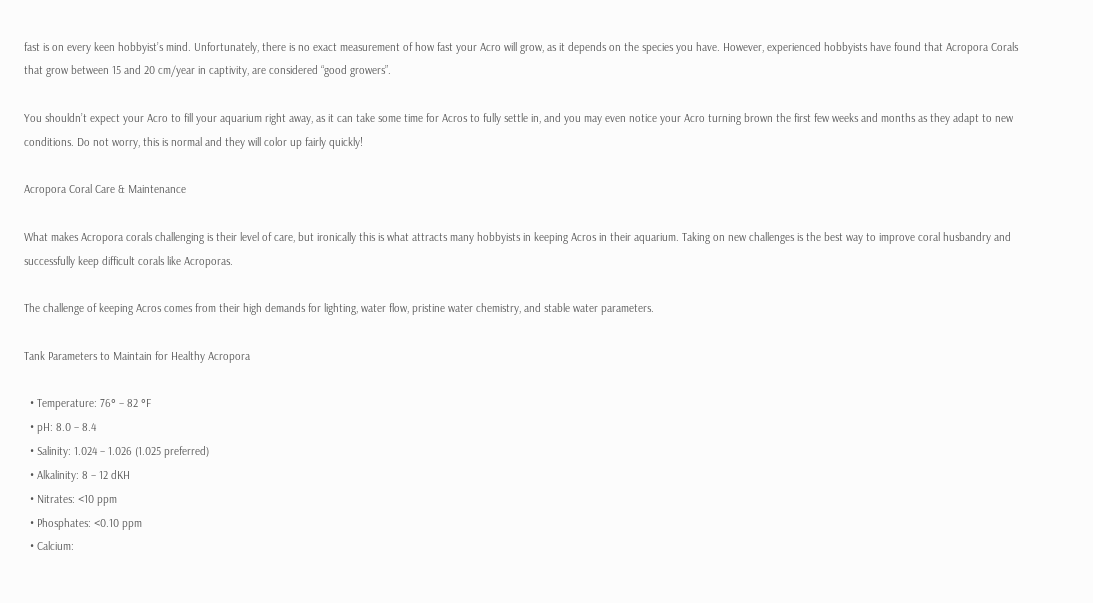fast is on every keen hobbyist’s mind. Unfortunately, there is no exact measurement of how fast your Acro will grow, as it depends on the species you have. However, experienced hobbyists have found that Acropora Corals that grow between 15 and 20 cm/year in captivity, are considered “good growers”.

You shouldn’t expect your Acro to fill your aquarium right away, as it can take some time for Acros to fully settle in, and you may even notice your Acro turning brown the first few weeks and months as they adapt to new conditions. Do not worry, this is normal and they will color up fairly quickly!

Acropora Coral Care & Maintenance

What makes Acropora corals challenging is their level of care, but ironically this is what attracts many hobbyists in keeping Acros in their aquarium. Taking on new challenges is the best way to improve coral husbandry and successfully keep difficult corals like Acroporas.

The challenge of keeping Acros comes from their high demands for lighting, water flow, pristine water chemistry, and stable water parameters.

Tank Parameters to Maintain for Healthy Acropora

  • Temperature: 76° – 82 °F
  • pH: 8.0 – 8.4
  • Salinity: 1.024 – 1.026 (1.025 preferred)
  • Alkalinity: 8 – 12 dKH
  • Nitrates: <10 ppm
  • Phosphates: <0.10 ppm
  • Calcium: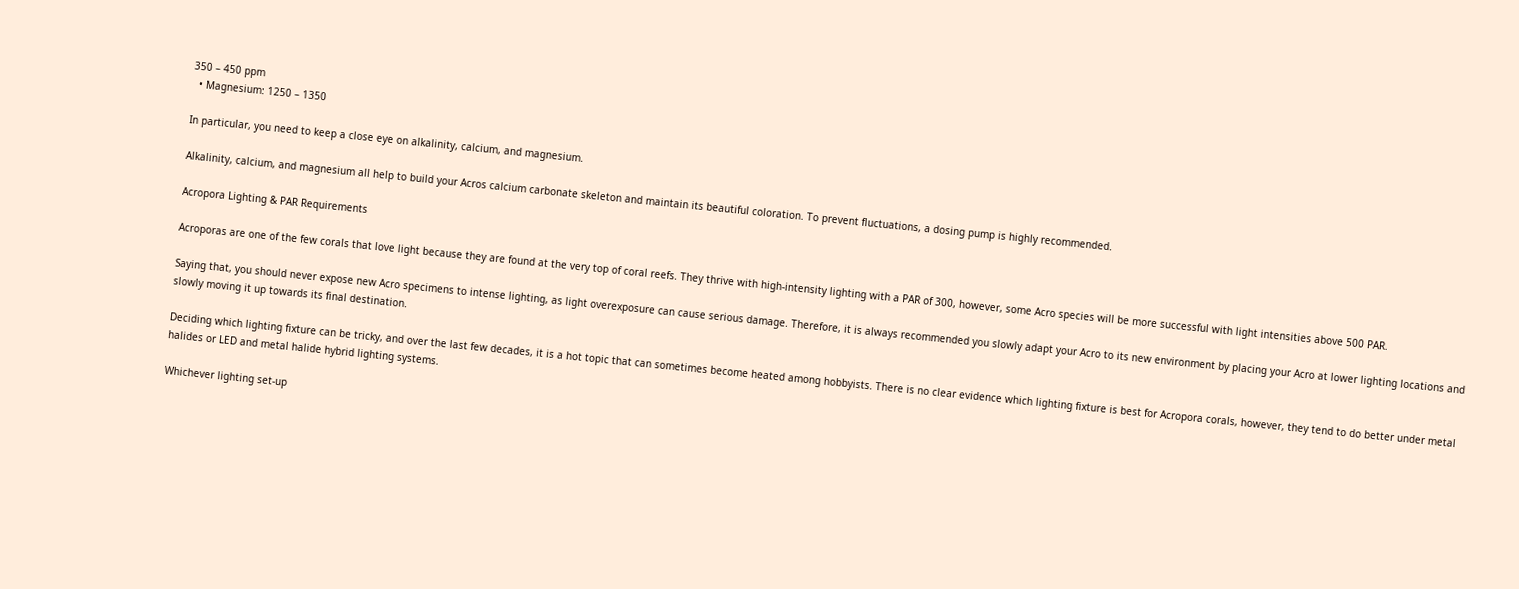350 – 450 ppm
  • Magnesium: 1250 – 1350

In particular, you need to keep a close eye on alkalinity, calcium, and magnesium.

Alkalinity, calcium, and magnesium all help to build your Acros calcium carbonate skeleton and maintain its beautiful coloration. To prevent fluctuations, a dosing pump is highly recommended.

Acropora Lighting & PAR Requirements

Acroporas are one of the few corals that love light because they are found at the very top of coral reefs. They thrive with high-intensity lighting with a PAR of 300, however, some Acro species will be more successful with light intensities above 500 PAR.

Saying that, you should never expose new Acro specimens to intense lighting, as light overexposure can cause serious damage. Therefore, it is always recommended you slowly adapt your Acro to its new environment by placing your Acro at lower lighting locations and slowly moving it up towards its final destination.

Deciding which lighting fixture can be tricky, and over the last few decades, it is a hot topic that can sometimes become heated among hobbyists. There is no clear evidence which lighting fixture is best for Acropora corals, however, they tend to do better under metal halides or LED and metal halide hybrid lighting systems.

Whichever lighting set-up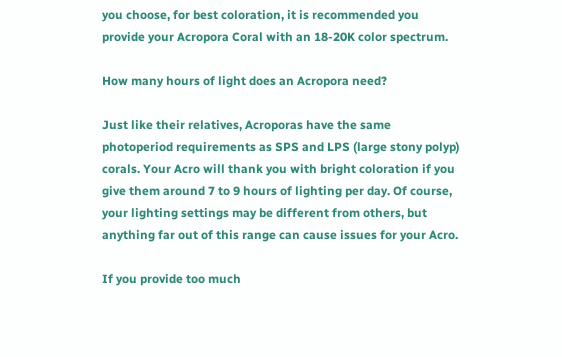you choose, for best coloration, it is recommended you provide your Acropora Coral with an 18-20K color spectrum.

How many hours of light does an Acropora need?

Just like their relatives, Acroporas have the same photoperiod requirements as SPS and LPS (large stony polyp) corals. Your Acro will thank you with bright coloration if you give them around 7 to 9 hours of lighting per day. Of course, your lighting settings may be different from others, but anything far out of this range can cause issues for your Acro.

If you provide too much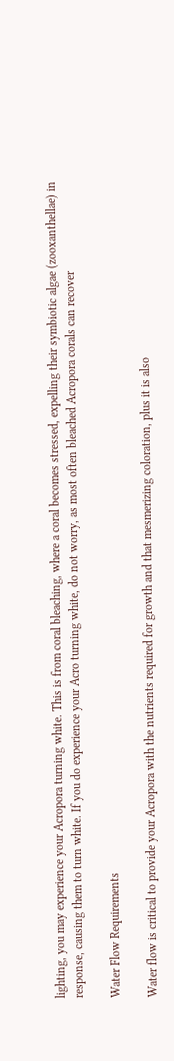lighting, you may experience your Acropora turning white. This is from coral bleaching, where a coral becomes stressed, expelling their symbiotic algae (zooxanthellae) in response, causing them to turn white. If you do experience your Acro turning white, do not worry, as most often bleached Acropora corals can recover

Water Flow Requirements

Water flow is critical to provide your Acropora with the nutrients required for growth and that mesmerizing coloration, plus it is also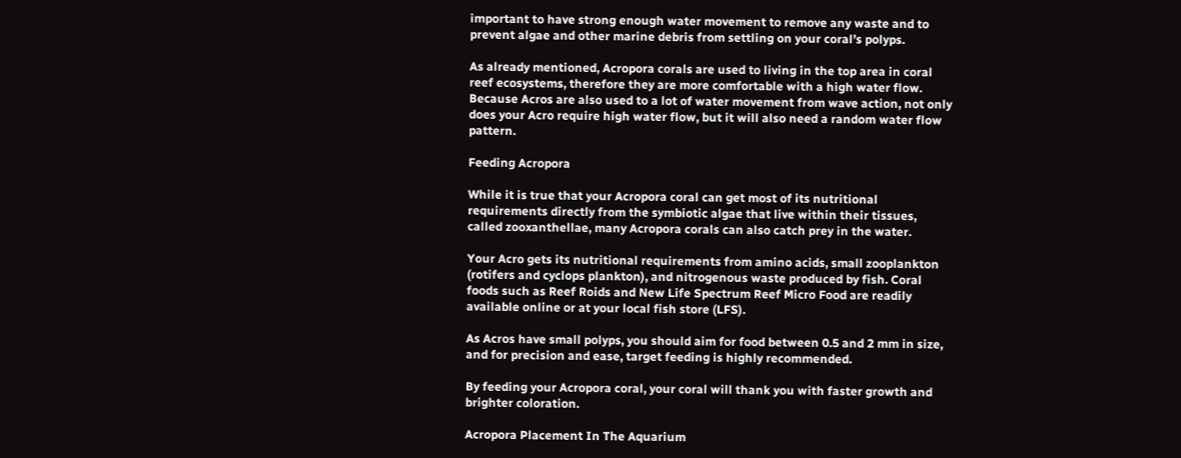important to have strong enough water movement to remove any waste and to prevent algae and other marine debris from settling on your coral’s polyps.

As already mentioned, Acropora corals are used to living in the top area in coral reef ecosystems, therefore they are more comfortable with a high water flow. Because Acros are also used to a lot of water movement from wave action, not only does your Acro require high water flow, but it will also need a random water flow pattern.

Feeding Acropora

While it is true that your Acropora coral can get most of its nutritional requirements directly from the symbiotic algae that live within their tissues, called zooxanthellae, many Acropora corals can also catch prey in the water.

Your Acro gets its nutritional requirements from amino acids, small zooplankton (rotifers and cyclops plankton), and nitrogenous waste produced by fish. Coral foods such as Reef Roids and New Life Spectrum Reef Micro Food are readily available online or at your local fish store (LFS).

As Acros have small polyps, you should aim for food between 0.5 and 2 mm in size, and for precision and ease, target feeding is highly recommended.

By feeding your Acropora coral, your coral will thank you with faster growth and brighter coloration.

Acropora Placement In The Aquarium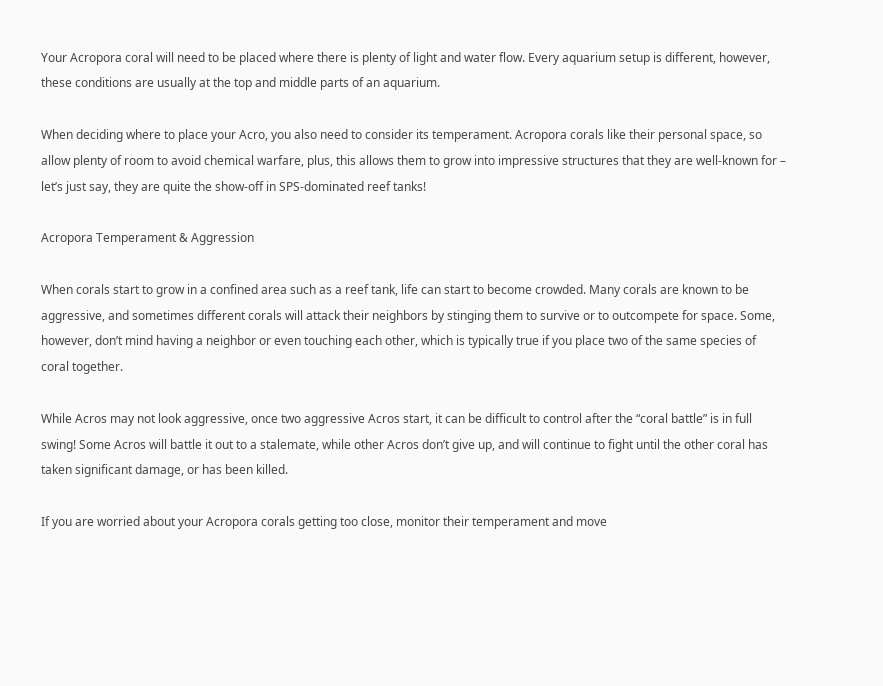Your Acropora coral will need to be placed where there is plenty of light and water flow. Every aquarium setup is different, however, these conditions are usually at the top and middle parts of an aquarium.

When deciding where to place your Acro, you also need to consider its temperament. Acropora corals like their personal space, so allow plenty of room to avoid chemical warfare, plus, this allows them to grow into impressive structures that they are well-known for – let’s just say, they are quite the show-off in SPS-dominated reef tanks!

Acropora Temperament & Aggression

When corals start to grow in a confined area such as a reef tank, life can start to become crowded. Many corals are known to be aggressive, and sometimes different corals will attack their neighbors by stinging them to survive or to outcompete for space. Some, however, don’t mind having a neighbor or even touching each other, which is typically true if you place two of the same species of coral together.

While Acros may not look aggressive, once two aggressive Acros start, it can be difficult to control after the “coral battle” is in full swing! Some Acros will battle it out to a stalemate, while other Acros don’t give up, and will continue to fight until the other coral has taken significant damage, or has been killed.

If you are worried about your Acropora corals getting too close, monitor their temperament and move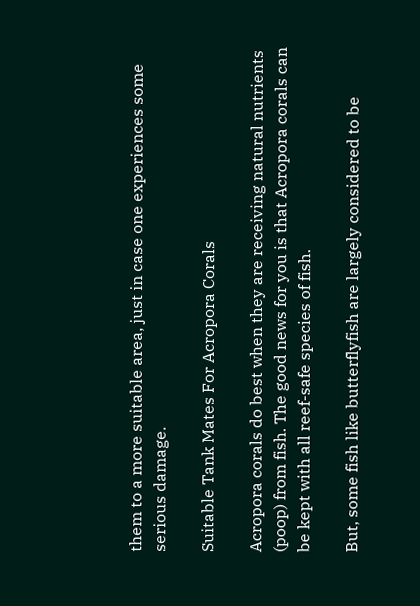them to a more suitable area, just in case one experiences some serious damage.

Suitable Tank Mates For Acropora Corals

Acropora corals do best when they are receiving natural nutrients (poop) from fish. The good news for you is that Acropora corals can be kept with all reef-safe species of fish.

But, some fish like butterflyfish are largely considered to be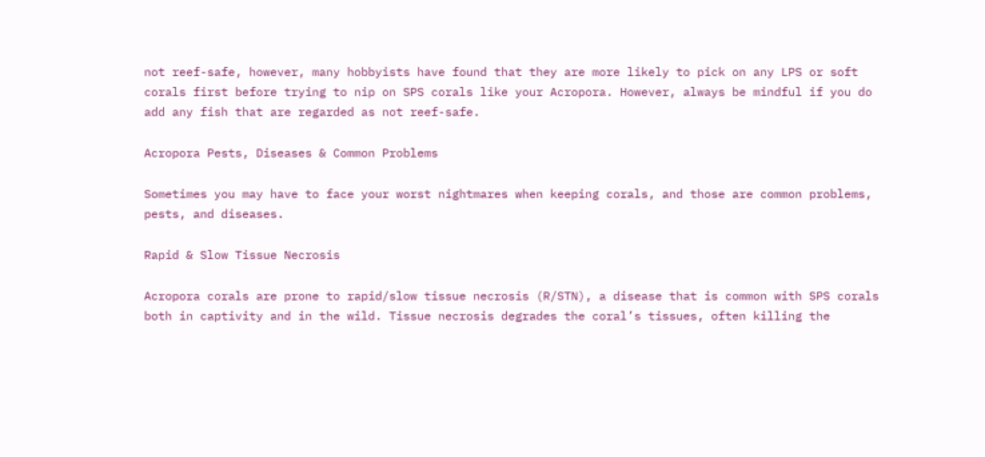not reef-safe, however, many hobbyists have found that they are more likely to pick on any LPS or soft corals first before trying to nip on SPS corals like your Acropora. However, always be mindful if you do add any fish that are regarded as not reef-safe.

Acropora Pests, Diseases & Common Problems

Sometimes you may have to face your worst nightmares when keeping corals, and those are common problems, pests, and diseases.

Rapid & Slow Tissue Necrosis

Acropora corals are prone to rapid/slow tissue necrosis (R/STN), a disease that is common with SPS corals both in captivity and in the wild. Tissue necrosis degrades the coral’s tissues, often killing the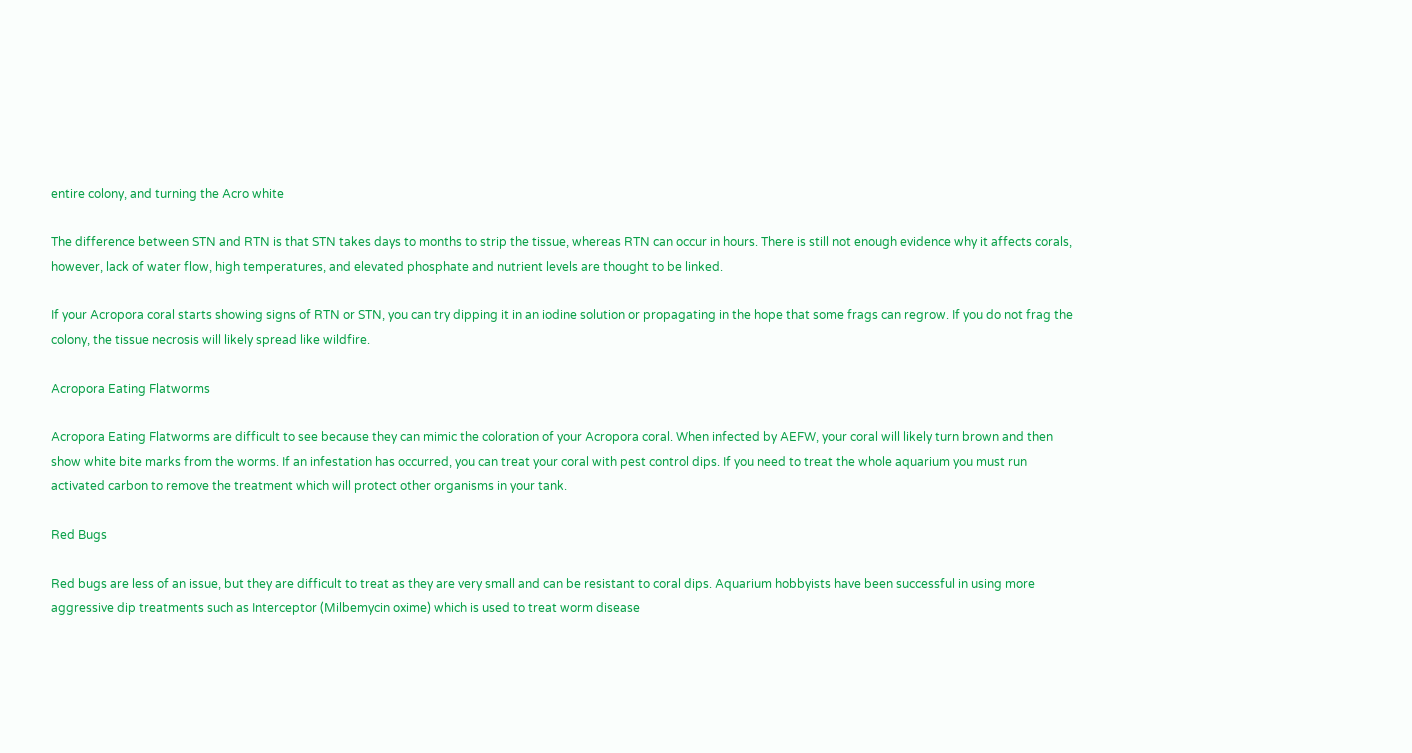entire colony, and turning the Acro white

The difference between STN and RTN is that STN takes days to months to strip the tissue, whereas RTN can occur in hours. There is still not enough evidence why it affects corals, however, lack of water flow, high temperatures, and elevated phosphate and nutrient levels are thought to be linked.

If your Acropora coral starts showing signs of RTN or STN, you can try dipping it in an iodine solution or propagating in the hope that some frags can regrow. If you do not frag the colony, the tissue necrosis will likely spread like wildfire.

Acropora Eating Flatworms

Acropora Eating Flatworms are difficult to see because they can mimic the coloration of your Acropora coral. When infected by AEFW, your coral will likely turn brown and then show white bite marks from the worms. If an infestation has occurred, you can treat your coral with pest control dips. If you need to treat the whole aquarium you must run activated carbon to remove the treatment which will protect other organisms in your tank.

Red Bugs

Red bugs are less of an issue, but they are difficult to treat as they are very small and can be resistant to coral dips. Aquarium hobbyists have been successful in using more aggressive dip treatments such as Interceptor (Milbemycin oxime) which is used to treat worm disease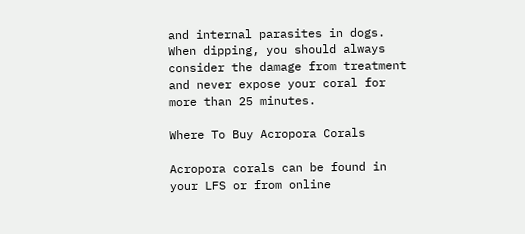and internal parasites in dogs. When dipping, you should always consider the damage from treatment and never expose your coral for more than 25 minutes.

Where To Buy Acropora Corals

Acropora corals can be found in your LFS or from online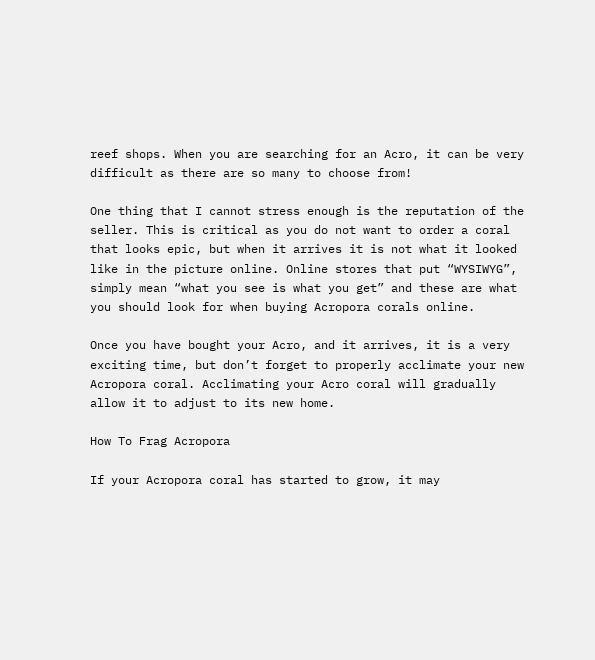reef shops. When you are searching for an Acro, it can be very difficult as there are so many to choose from!

One thing that I cannot stress enough is the reputation of the seller. This is critical as you do not want to order a coral that looks epic, but when it arrives it is not what it looked like in the picture online. Online stores that put “WYSIWYG”, simply mean “what you see is what you get” and these are what you should look for when buying Acropora corals online.

Once you have bought your Acro, and it arrives, it is a very exciting time, but don’t forget to properly acclimate your new Acropora coral. Acclimating your Acro coral will gradually allow it to adjust to its new home.

How To Frag Acropora

If your Acropora coral has started to grow, it may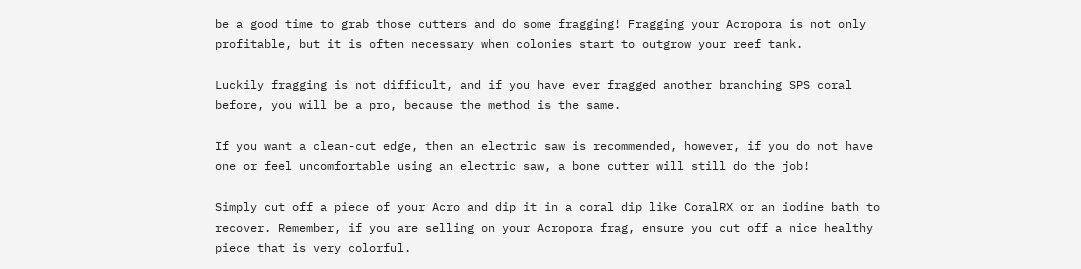be a good time to grab those cutters and do some fragging! Fragging your Acropora is not only profitable, but it is often necessary when colonies start to outgrow your reef tank.

Luckily fragging is not difficult, and if you have ever fragged another branching SPS coral before, you will be a pro, because the method is the same.

If you want a clean-cut edge, then an electric saw is recommended, however, if you do not have one or feel uncomfortable using an electric saw, a bone cutter will still do the job!

Simply cut off a piece of your Acro and dip it in a coral dip like CoralRX or an iodine bath to recover. Remember, if you are selling on your Acropora frag, ensure you cut off a nice healthy piece that is very colorful.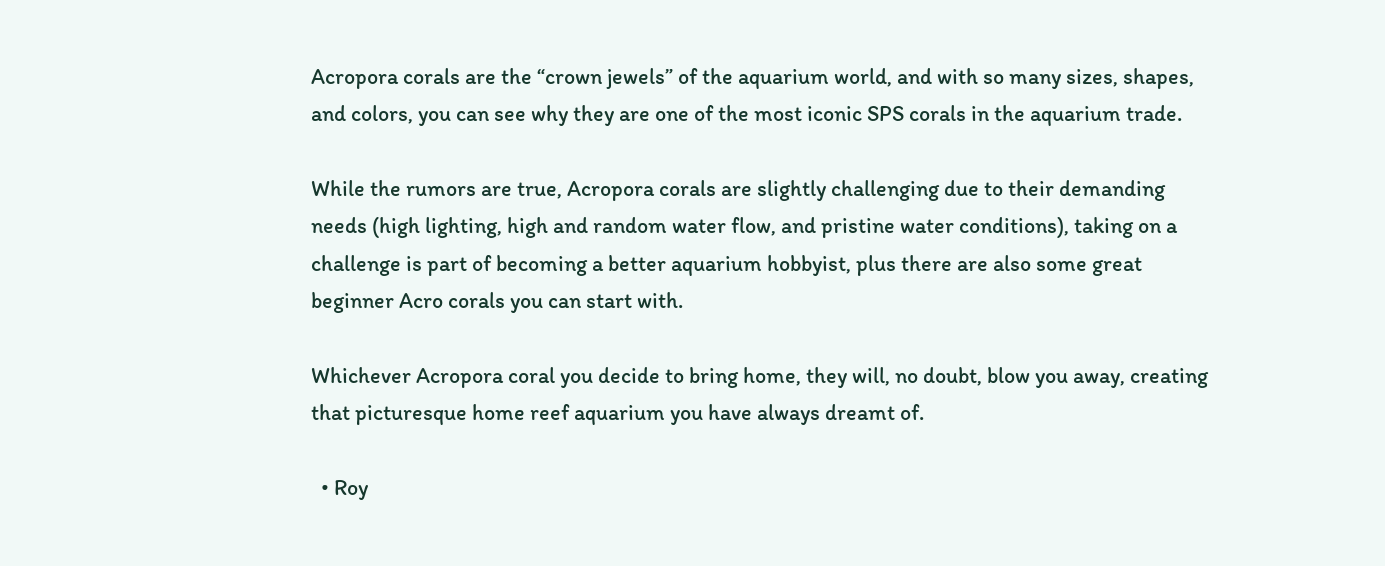Acropora corals are the “crown jewels” of the aquarium world, and with so many sizes, shapes, and colors, you can see why they are one of the most iconic SPS corals in the aquarium trade.

While the rumors are true, Acropora corals are slightly challenging due to their demanding needs (high lighting, high and random water flow, and pristine water conditions), taking on a challenge is part of becoming a better aquarium hobbyist, plus there are also some great beginner Acro corals you can start with.

Whichever Acropora coral you decide to bring home, they will, no doubt, blow you away, creating that picturesque home reef aquarium you have always dreamt of.

  • Roy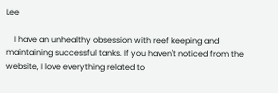Lee

    I have an unhealthy obsession with reef keeping and maintaining successful tanks. If you haven't noticed from the website, I love everything related to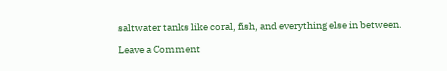saltwater tanks like coral, fish, and everything else in between.

Leave a Comment